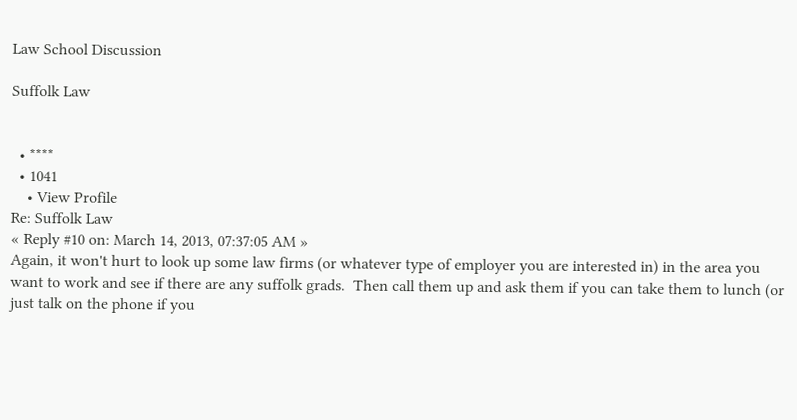Law School Discussion

Suffolk Law


  • ****
  • 1041
    • View Profile
Re: Suffolk Law
« Reply #10 on: March 14, 2013, 07:37:05 AM »
Again, it won't hurt to look up some law firms (or whatever type of employer you are interested in) in the area you want to work and see if there are any suffolk grads.  Then call them up and ask them if you can take them to lunch (or just talk on the phone if you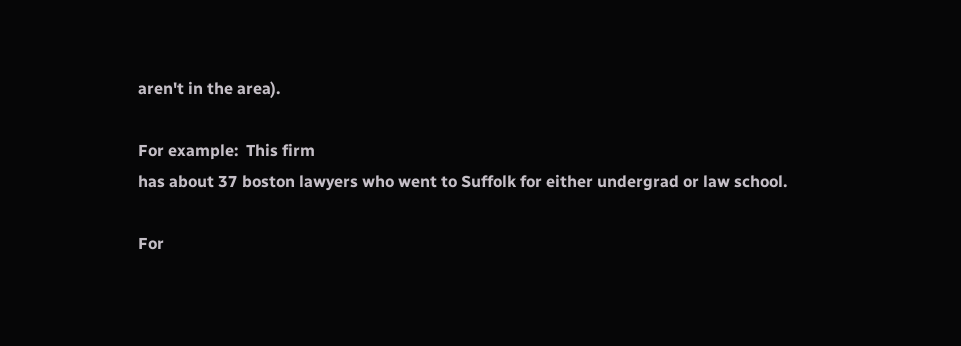aren't in the area).

For example:  This firm
has about 37 boston lawyers who went to Suffolk for either undergrad or law school.

For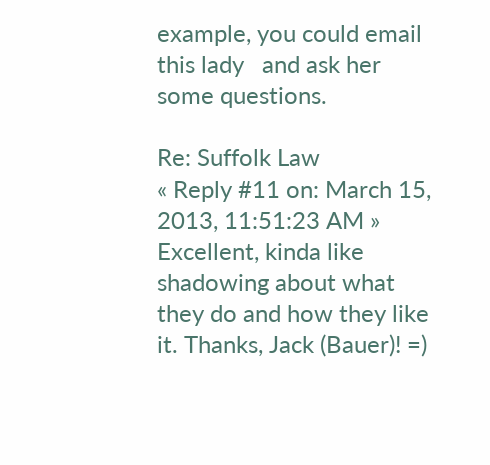example, you could email this lady   and ask her some questions.

Re: Suffolk Law
« Reply #11 on: March 15, 2013, 11:51:23 AM »
Excellent, kinda like shadowing about what they do and how they like it. Thanks, Jack (Bauer)! =)